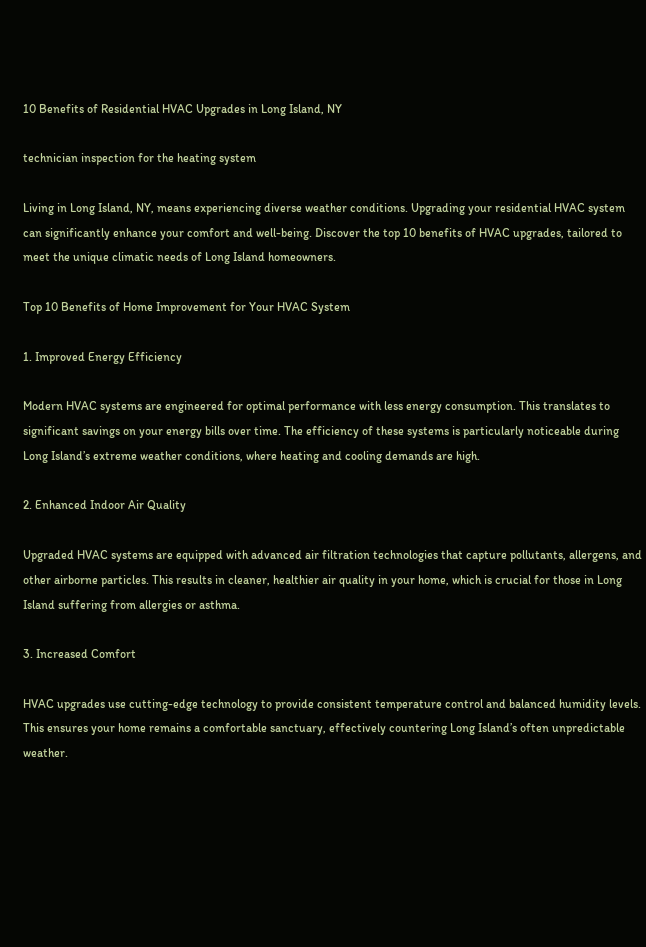10 Benefits of Residential HVAC Upgrades in Long Island, NY

technician inspection for the heating system

Living in Long Island, NY, means experiencing diverse weather conditions. Upgrading your residential HVAC system can significantly enhance your comfort and well-being. Discover the top 10 benefits of HVAC upgrades, tailored to meet the unique climatic needs of Long Island homeowners.

Top 10 Benefits of Home Improvement for Your HVAC System

1. Improved Energy Efficiency

Modern HVAC systems are engineered for optimal performance with less energy consumption. This translates to significant savings on your energy bills over time. The efficiency of these systems is particularly noticeable during Long Island’s extreme weather conditions, where heating and cooling demands are high.

2. Enhanced Indoor Air Quality

Upgraded HVAC systems are equipped with advanced air filtration technologies that capture pollutants, allergens, and other airborne particles. This results in cleaner, healthier air quality in your home, which is crucial for those in Long Island suffering from allergies or asthma.

3. Increased Comfort

HVAC upgrades use cutting-edge technology to provide consistent temperature control and balanced humidity levels. This ensures your home remains a comfortable sanctuary, effectively countering Long Island’s often unpredictable weather.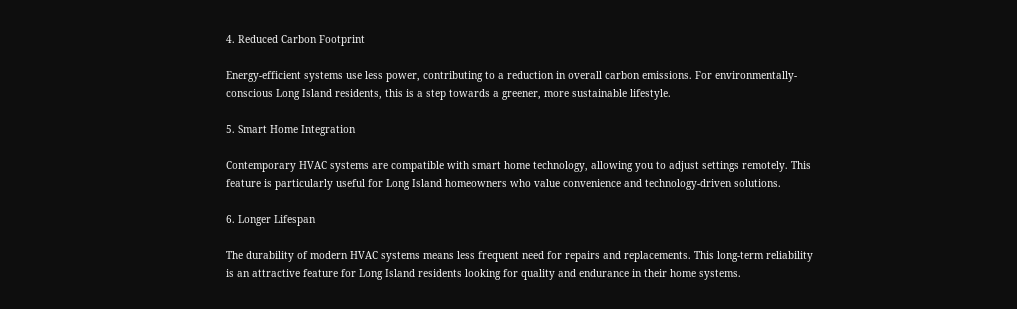4. Reduced Carbon Footprint

Energy-efficient systems use less power, contributing to a reduction in overall carbon emissions. For environmentally-conscious Long Island residents, this is a step towards a greener, more sustainable lifestyle.

5. Smart Home Integration

Contemporary HVAC systems are compatible with smart home technology, allowing you to adjust settings remotely. This feature is particularly useful for Long Island homeowners who value convenience and technology-driven solutions.

6. Longer Lifespan

The durability of modern HVAC systems means less frequent need for repairs and replacements. This long-term reliability is an attractive feature for Long Island residents looking for quality and endurance in their home systems.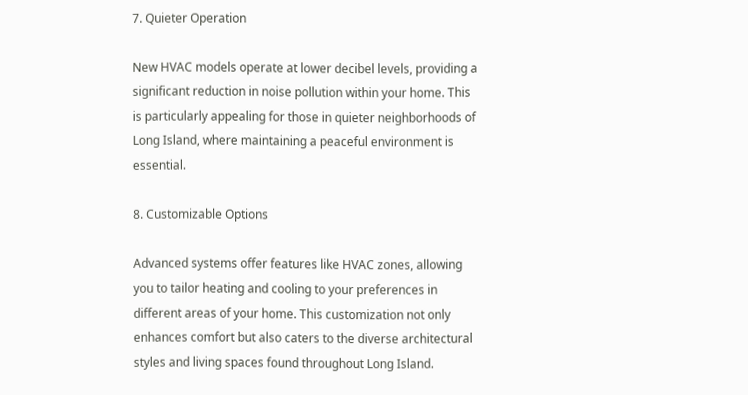7. Quieter Operation

New HVAC models operate at lower decibel levels, providing a significant reduction in noise pollution within your home. This is particularly appealing for those in quieter neighborhoods of Long Island, where maintaining a peaceful environment is essential.

8. Customizable Options

Advanced systems offer features like HVAC zones, allowing you to tailor heating and cooling to your preferences in different areas of your home. This customization not only enhances comfort but also caters to the diverse architectural styles and living spaces found throughout Long Island.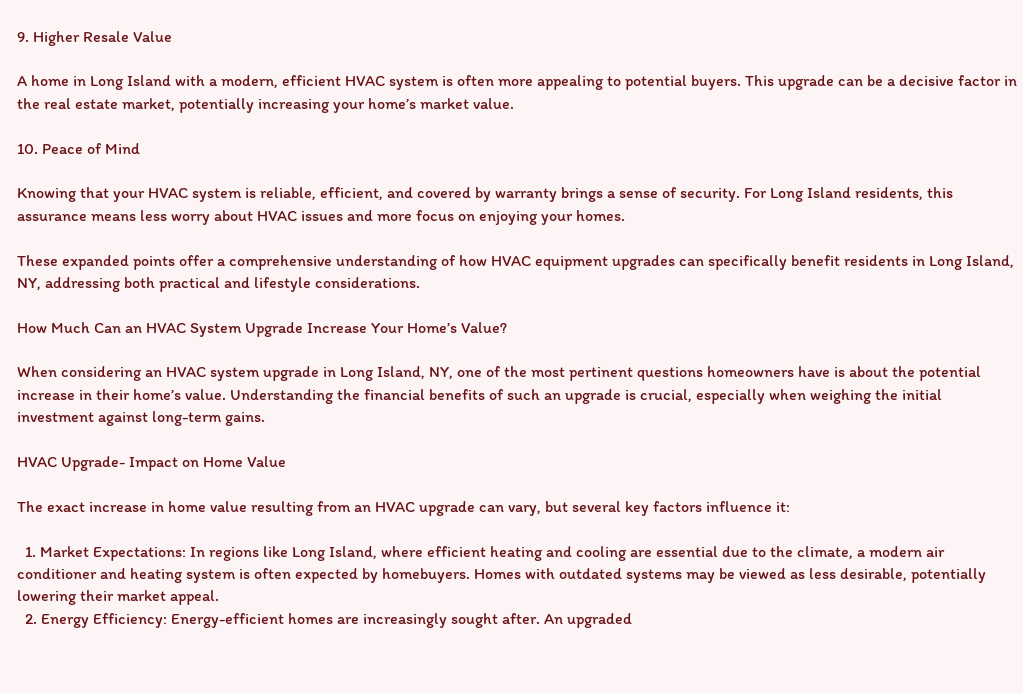9. Higher Resale Value

A home in Long Island with a modern, efficient HVAC system is often more appealing to potential buyers. This upgrade can be a decisive factor in the real estate market, potentially increasing your home’s market value.

10. Peace of Mind

Knowing that your HVAC system is reliable, efficient, and covered by warranty brings a sense of security. For Long Island residents, this assurance means less worry about HVAC issues and more focus on enjoying your homes.

These expanded points offer a comprehensive understanding of how HVAC equipment upgrades can specifically benefit residents in Long Island, NY, addressing both practical and lifestyle considerations.

How Much Can an HVAC System Upgrade Increase Your Home’s Value?

When considering an HVAC system upgrade in Long Island, NY, one of the most pertinent questions homeowners have is about the potential increase in their home’s value. Understanding the financial benefits of such an upgrade is crucial, especially when weighing the initial investment against long-term gains.

HVAC Upgrade- Impact on Home Value

The exact increase in home value resulting from an HVAC upgrade can vary, but several key factors influence it:

  1. Market Expectations: In regions like Long Island, where efficient heating and cooling are essential due to the climate, a modern air conditioner and heating system is often expected by homebuyers. Homes with outdated systems may be viewed as less desirable, potentially lowering their market appeal.
  2. Energy Efficiency: Energy-efficient homes are increasingly sought after. An upgraded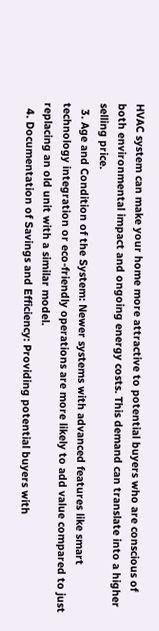HVAC system can make your home more attractive to potential buyers who are conscious of both environmental impact and ongoing energy costs. This demand can translate into a higher selling price.
  3. Age and Condition of the System: Newer systems with advanced features like smart technology integration or eco-friendly operations are more likely to add value compared to just replacing an old unit with a similar model.
  4. Documentation of Savings and Efficiency: Providing potential buyers with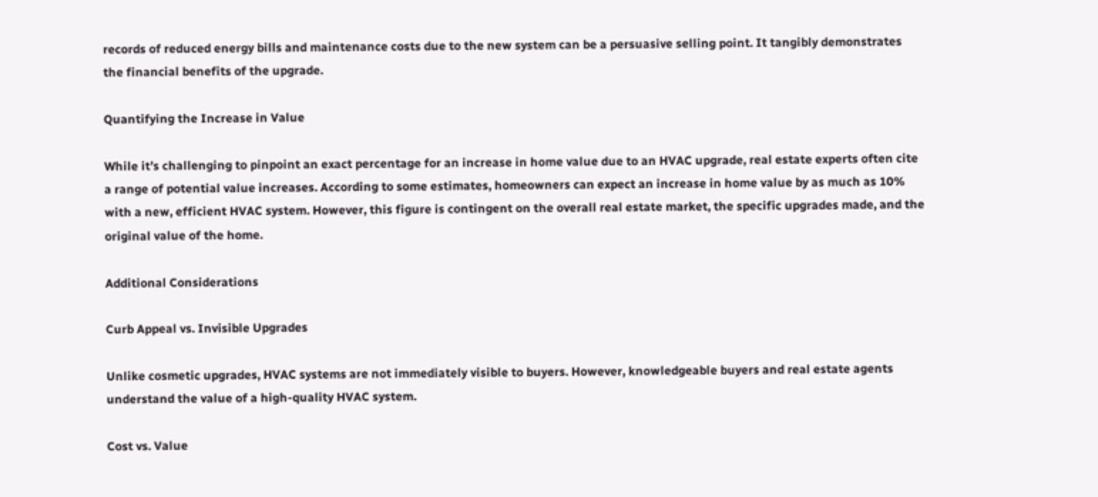records of reduced energy bills and maintenance costs due to the new system can be a persuasive selling point. It tangibly demonstrates the financial benefits of the upgrade.

Quantifying the Increase in Value

While it’s challenging to pinpoint an exact percentage for an increase in home value due to an HVAC upgrade, real estate experts often cite a range of potential value increases. According to some estimates, homeowners can expect an increase in home value by as much as 10% with a new, efficient HVAC system. However, this figure is contingent on the overall real estate market, the specific upgrades made, and the original value of the home.

Additional Considerations

Curb Appeal vs. Invisible Upgrades

Unlike cosmetic upgrades, HVAC systems are not immediately visible to buyers. However, knowledgeable buyers and real estate agents understand the value of a high-quality HVAC system.

Cost vs. Value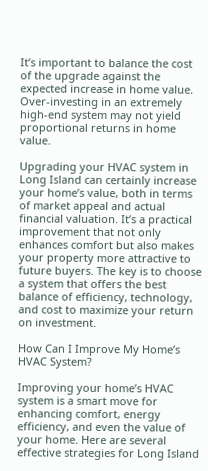It’s important to balance the cost of the upgrade against the expected increase in home value. Over-investing in an extremely high-end system may not yield proportional returns in home value.

Upgrading your HVAC system in Long Island can certainly increase your home’s value, both in terms of market appeal and actual financial valuation. It’s a practical improvement that not only enhances comfort but also makes your property more attractive to future buyers. The key is to choose a system that offers the best balance of efficiency, technology, and cost to maximize your return on investment.

How Can I Improve My Home’s HVAC System?

Improving your home’s HVAC system is a smart move for enhancing comfort, energy efficiency, and even the value of your home. Here are several effective strategies for Long Island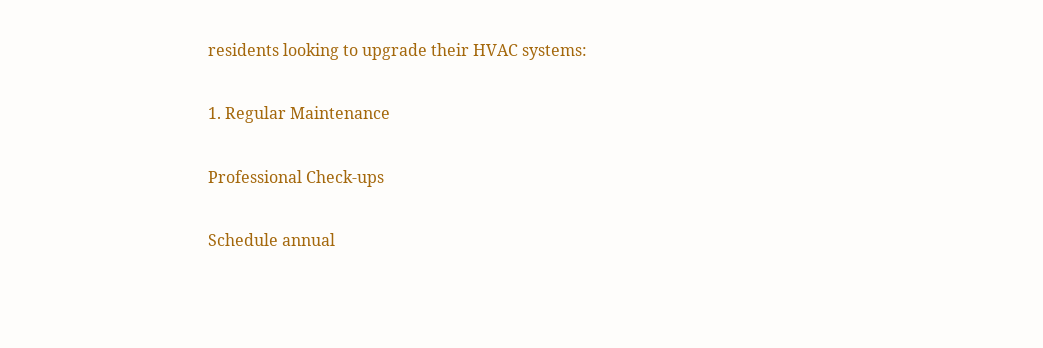residents looking to upgrade their HVAC systems:

1. Regular Maintenance

Professional Check-ups

Schedule annual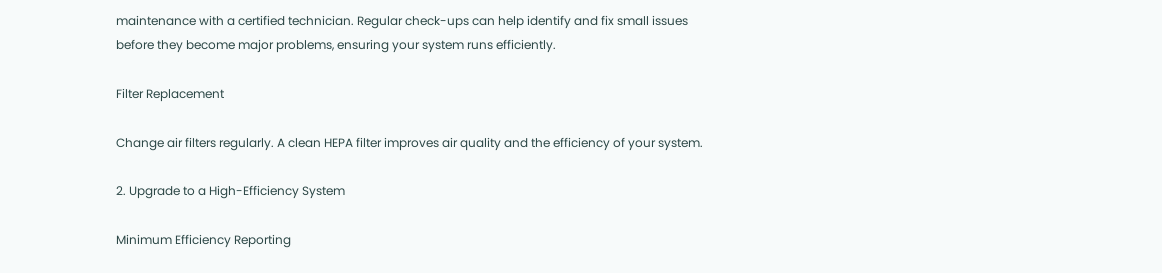maintenance with a certified technician. Regular check-ups can help identify and fix small issues before they become major problems, ensuring your system runs efficiently.

Filter Replacement

Change air filters regularly. A clean HEPA filter improves air quality and the efficiency of your system.

2. Upgrade to a High-Efficiency System

Minimum Efficiency Reporting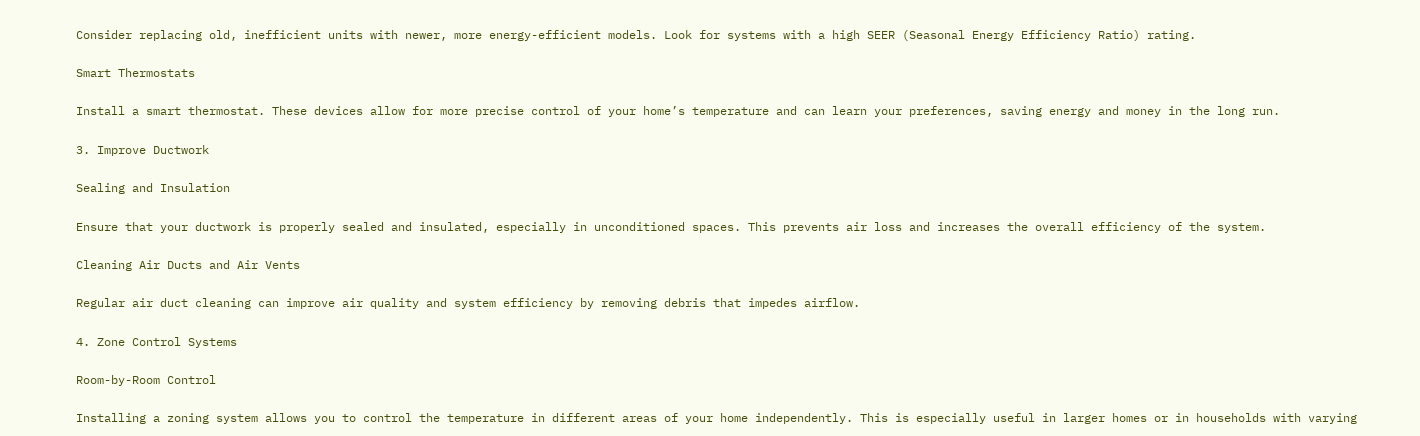Consider replacing old, inefficient units with newer, more energy-efficient models. Look for systems with a high SEER (Seasonal Energy Efficiency Ratio) rating.

Smart Thermostats

Install a smart thermostat. These devices allow for more precise control of your home’s temperature and can learn your preferences, saving energy and money in the long run.

3. Improve Ductwork

Sealing and Insulation

Ensure that your ductwork is properly sealed and insulated, especially in unconditioned spaces. This prevents air loss and increases the overall efficiency of the system.

Cleaning Air Ducts and Air Vents

Regular air duct cleaning can improve air quality and system efficiency by removing debris that impedes airflow.

4. Zone Control Systems

Room-by-Room Control

Installing a zoning system allows you to control the temperature in different areas of your home independently. This is especially useful in larger homes or in households with varying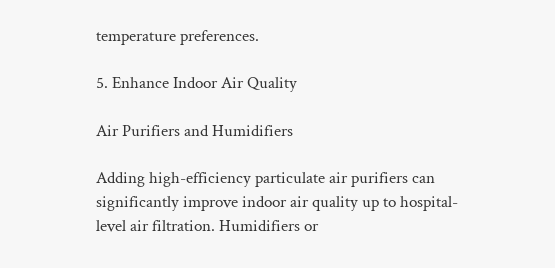temperature preferences.

5. Enhance Indoor Air Quality

Air Purifiers and Humidifiers

Adding high-efficiency particulate air purifiers can significantly improve indoor air quality up to hospital-level air filtration. Humidifiers or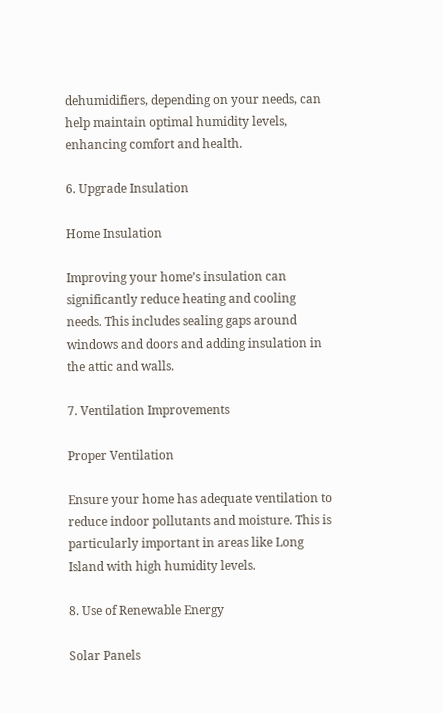dehumidifiers, depending on your needs, can help maintain optimal humidity levels, enhancing comfort and health.

6. Upgrade Insulation

Home Insulation

Improving your home’s insulation can significantly reduce heating and cooling needs. This includes sealing gaps around windows and doors and adding insulation in the attic and walls.

7. Ventilation Improvements

Proper Ventilation

Ensure your home has adequate ventilation to reduce indoor pollutants and moisture. This is particularly important in areas like Long Island with high humidity levels.

8. Use of Renewable Energy

Solar Panels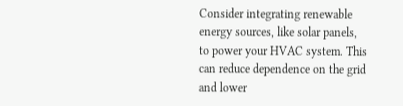Consider integrating renewable energy sources, like solar panels, to power your HVAC system. This can reduce dependence on the grid and lower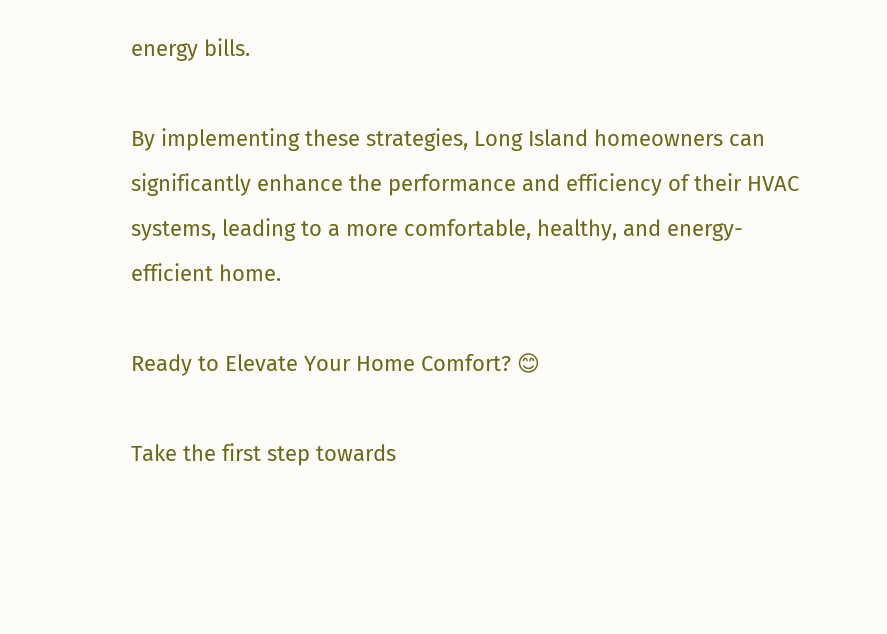energy bills.

By implementing these strategies, Long Island homeowners can significantly enhance the performance and efficiency of their HVAC systems, leading to a more comfortable, healthy, and energy-efficient home.

Ready to Elevate Your Home Comfort? 😊

Take the first step towards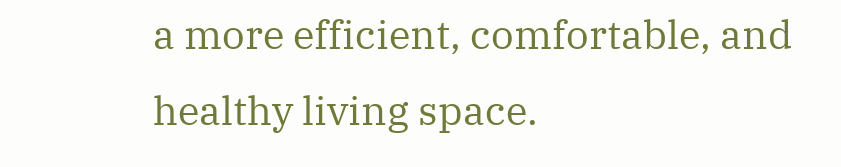a more efficient, comfortable, and healthy living space.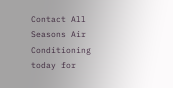Contact All Seasons Air Conditioning today for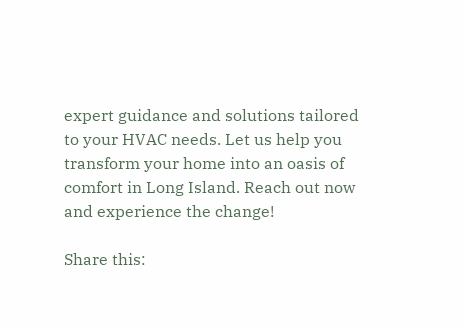expert guidance and solutions tailored to your HVAC needs. Let us help you transform your home into an oasis of comfort in Long Island. Reach out now and experience the change!

Share this: